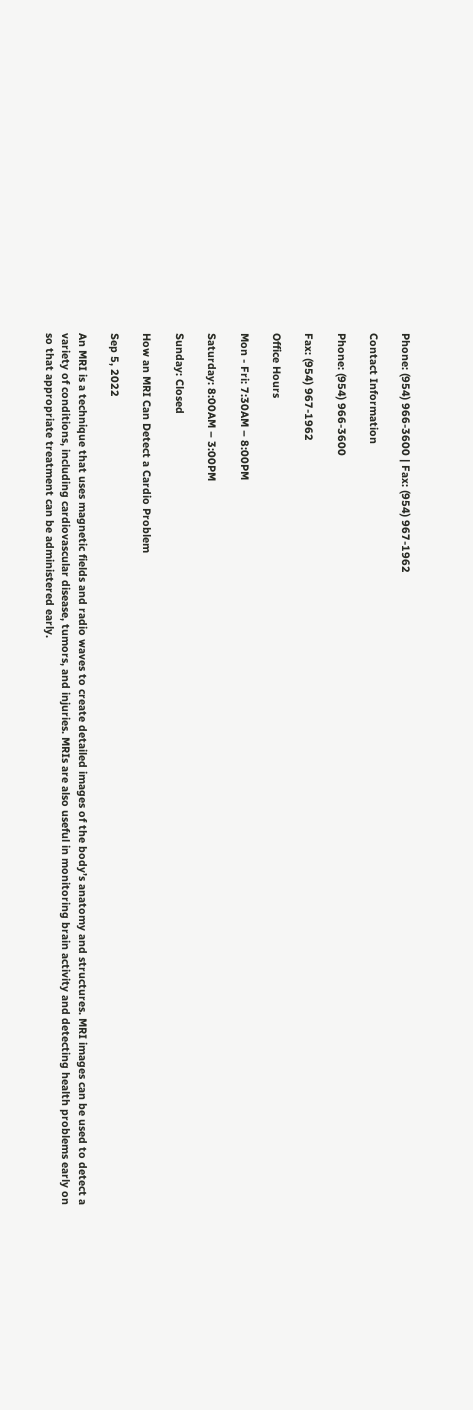Phone: (954) 966-3600 | Fax: (954) 967-1962

Contact Information

Phone: (954) 966-3600

Fax: (954) 967-1962

Office Hours

Mon - Fri: 7:30AM – 8:00PM

Saturday: 8:00AM – 3:00PM

Sunday: Closed

How an MRI Can Detect a Cardio Problem

Sep 5, 2022

An MRI is a technique that uses magnetic fields and radio waves to create detailed images of the body’s anatomy and structures. MRI images can be used to detect a variety of conditions, including cardiovascular disease, tumors, and injuries. MRIs are also useful in monitoring brain activity and detecting health problems early on so that appropriate treatment can be administered early.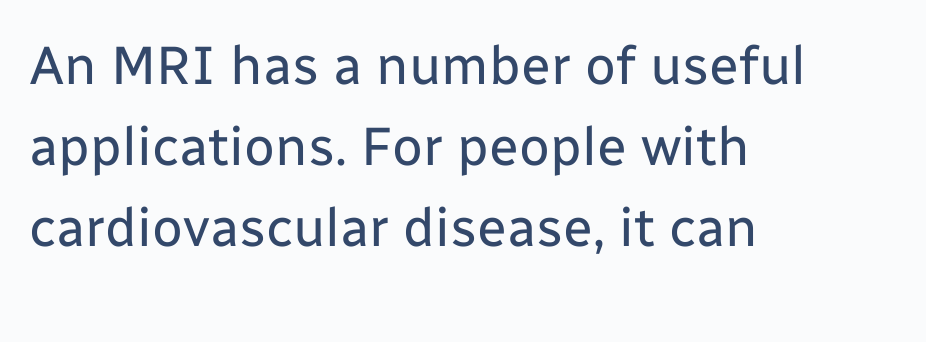An MRI has a number of useful applications. For people with cardiovascular disease, it can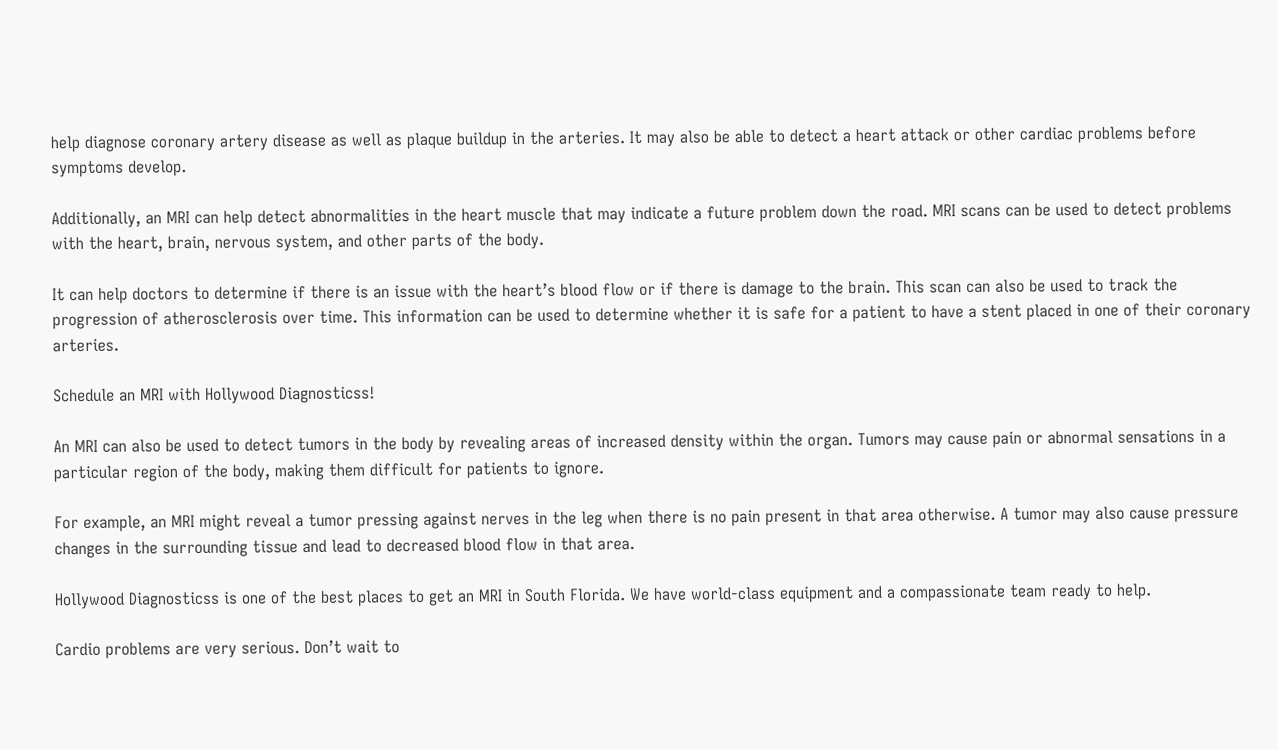help diagnose coronary artery disease as well as plaque buildup in the arteries. It may also be able to detect a heart attack or other cardiac problems before symptoms develop.

Additionally, an MRI can help detect abnormalities in the heart muscle that may indicate a future problem down the road. MRI scans can be used to detect problems with the heart, brain, nervous system, and other parts of the body.

It can help doctors to determine if there is an issue with the heart’s blood flow or if there is damage to the brain. This scan can also be used to track the progression of atherosclerosis over time. This information can be used to determine whether it is safe for a patient to have a stent placed in one of their coronary arteries.

Schedule an MRI with Hollywood Diagnosticss!

An MRI can also be used to detect tumors in the body by revealing areas of increased density within the organ. Tumors may cause pain or abnormal sensations in a particular region of the body, making them difficult for patients to ignore.

For example, an MRI might reveal a tumor pressing against nerves in the leg when there is no pain present in that area otherwise. A tumor may also cause pressure changes in the surrounding tissue and lead to decreased blood flow in that area.

Hollywood Diagnosticss is one of the best places to get an MRI in South Florida. We have world-class equipment and a compassionate team ready to help.

Cardio problems are very serious. Don’t wait to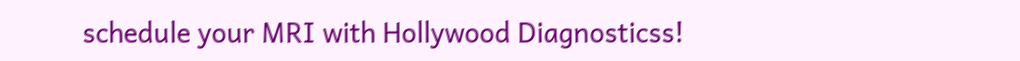schedule your MRI with Hollywood Diagnosticss!